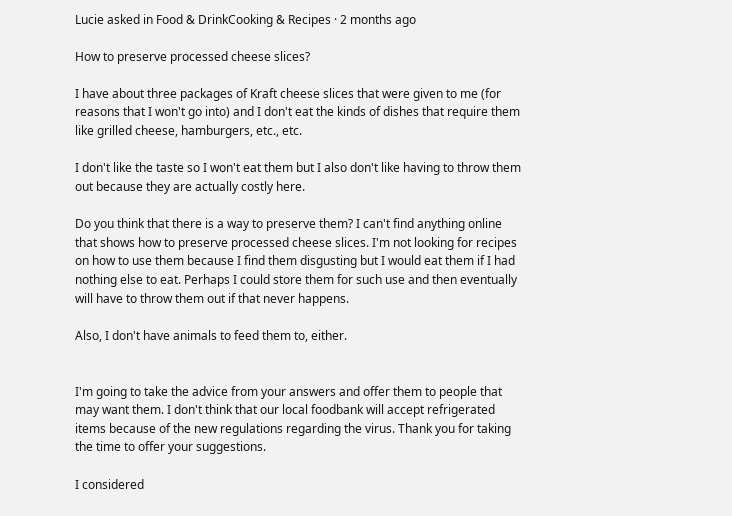Lucie asked in Food & DrinkCooking & Recipes · 2 months ago

How to preserve processed cheese slices?

I have about three packages of Kraft cheese slices that were given to me (for reasons that I won't go into) and I don't eat the kinds of dishes that require them like grilled cheese, hamburgers, etc., etc.

I don't like the taste so I won't eat them but I also don't like having to throw them out because they are actually costly here.

Do you think that there is a way to preserve them? I can't find anything online that shows how to preserve processed cheese slices. I'm not looking for recipes on how to use them because I find them disgusting but I would eat them if I had nothing else to eat. Perhaps I could store them for such use and then eventually will have to throw them out if that never happens.

Also, I don't have animals to feed them to, either.


I'm going to take the advice from your answers and offer them to people that may want them. I don't think that our local foodbank will accept refrigerated items because of the new regulations regarding the virus. Thank you for taking the time to offer your suggestions.

I considered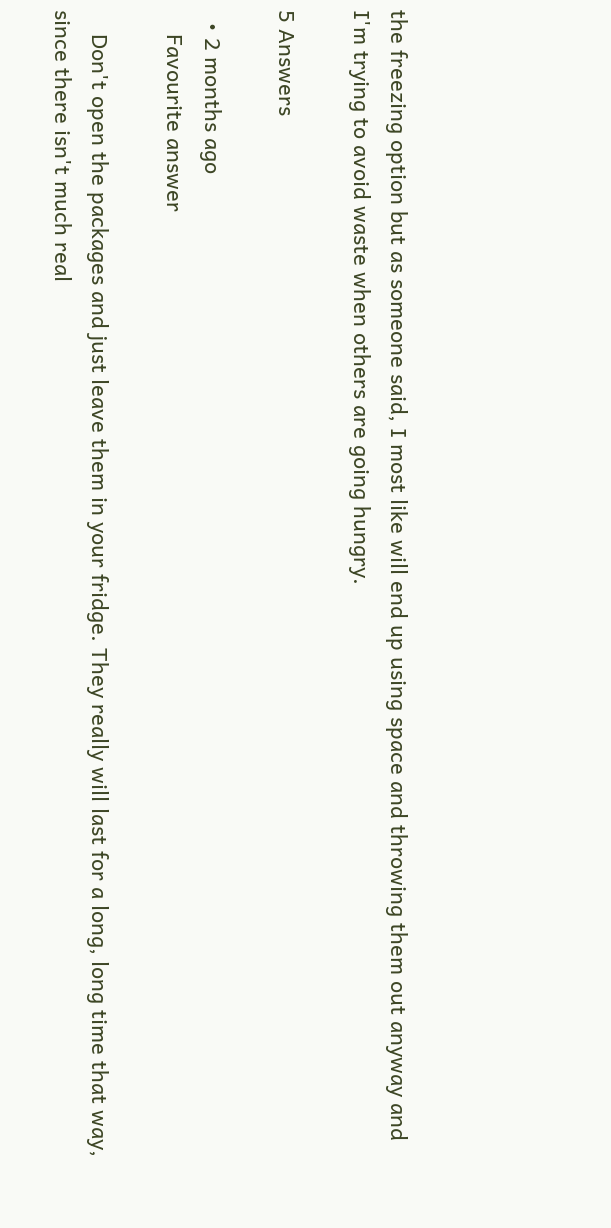the freezing option but as someone said, I most like will end up using space and throwing them out anyway and I'm trying to avoid waste when others are going hungry.

5 Answers

  • 2 months ago
    Favourite answer

    Don't open the packages and just leave them in your fridge. They really will last for a long, long time that way, since there isn't much real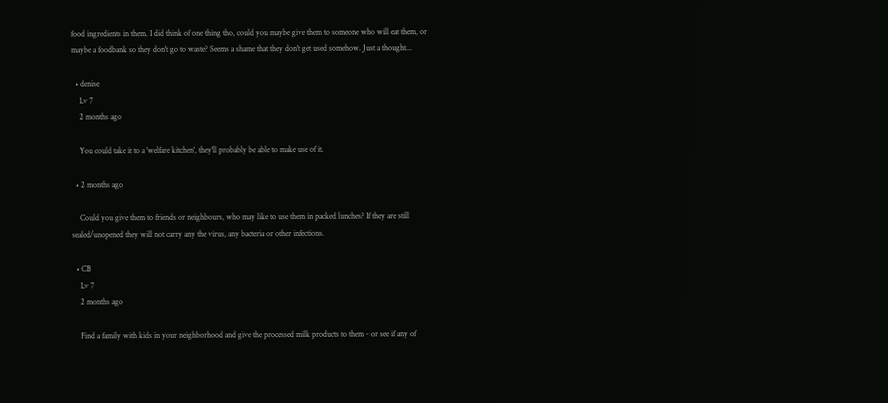food ingredients in them. I did think of one thing tho, could you maybe give them to someone who will eat them, or maybe a foodbank so they don't go to waste? Seems a shame that they don't get used somehow. Just a thought...

  • denise
    Lv 7
    2 months ago

    You could take it to a 'welfare kitchen', they'll probably be able to make use of it.

  • 2 months ago

    Could you give them to friends or neighbours, who may like to use them in packed lunches? If they are still sealed/unopened they will not carry any the virus, any bacteria or other infections.

  • CB
    Lv 7
    2 months ago

    Find a family with kids in your neighborhood and give the processed milk products to them - or see if any of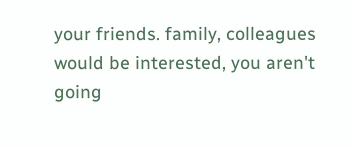your friends. family, colleagues would be interested, you aren't going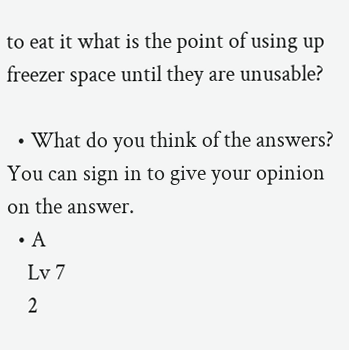to eat it what is the point of using up freezer space until they are unusable?

  • What do you think of the answers? You can sign in to give your opinion on the answer.
  • A
    Lv 7
    2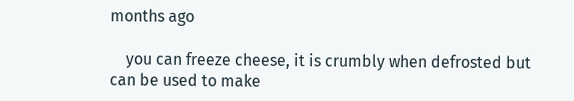months ago

    you can freeze cheese, it is crumbly when defrosted but can be used to make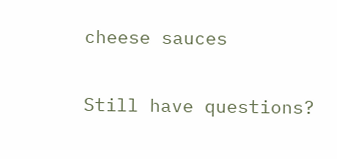cheese sauces

Still have questions?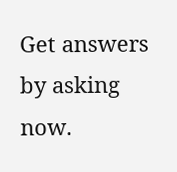Get answers by asking now.